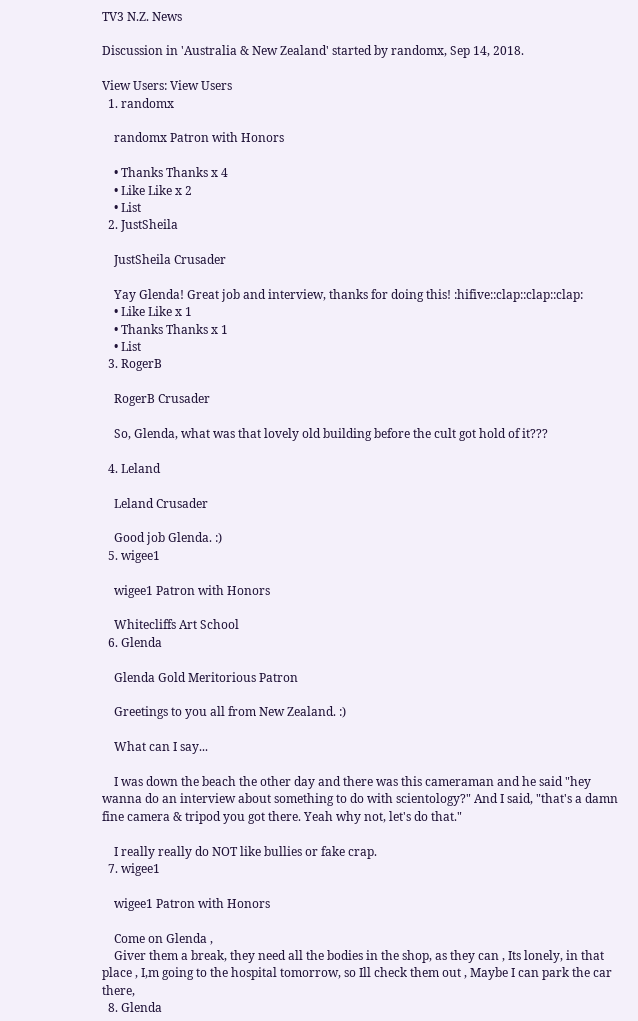TV3 N.Z. News

Discussion in 'Australia & New Zealand' started by randomx, Sep 14, 2018.

View Users: View Users
  1. randomx

    randomx Patron with Honors

    • Thanks Thanks x 4
    • Like Like x 2
    • List
  2. JustSheila

    JustSheila Crusader

    Yay Glenda! Great job and interview, thanks for doing this! :hifive::clap::clap::clap:
    • Like Like x 1
    • Thanks Thanks x 1
    • List
  3. RogerB

    RogerB Crusader

    So, Glenda, what was that lovely old building before the cult got hold of it???

  4. Leland

    Leland Crusader

    Good job Glenda. :)
  5. wigee1

    wigee1 Patron with Honors

    Whitecliffs Art School
  6. Glenda

    Glenda Gold Meritorious Patron

    Greetings to you all from New Zealand. :)

    What can I say...

    I was down the beach the other day and there was this cameraman and he said "hey wanna do an interview about something to do with scientology?" And I said, "that's a damn fine camera & tripod you got there. Yeah why not, let's do that."

    I really really do NOT like bullies or fake crap.
  7. wigee1

    wigee1 Patron with Honors

    Come on Glenda ,
    Giver them a break, they need all the bodies in the shop, as they can , Its lonely, in that place , I,m going to the hospital tomorrow, so Ill check them out , Maybe I can park the car there,
  8. Glenda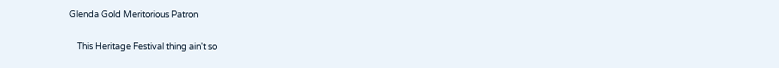Glenda Gold Meritorious Patron

    This Heritage Festival thing ain't so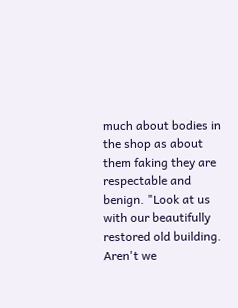much about bodies in the shop as about them faking they are respectable and benign. "Look at us with our beautifully restored old building. Aren't we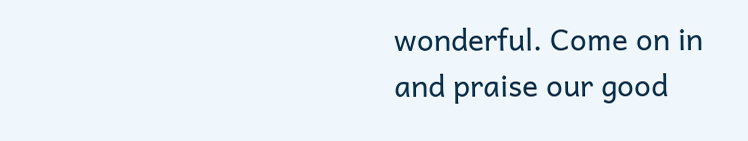wonderful. Come on in and praise our good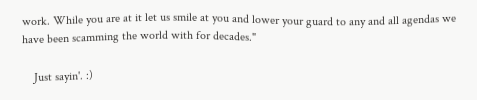work. While you are at it let us smile at you and lower your guard to any and all agendas we have been scamming the world with for decades."

    Just sayin'. :)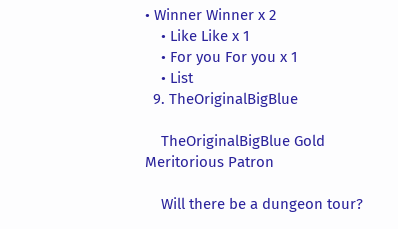• Winner Winner x 2
    • Like Like x 1
    • For you For you x 1
    • List
  9. TheOriginalBigBlue

    TheOriginalBigBlue Gold Meritorious Patron

    Will there be a dungeon tour?